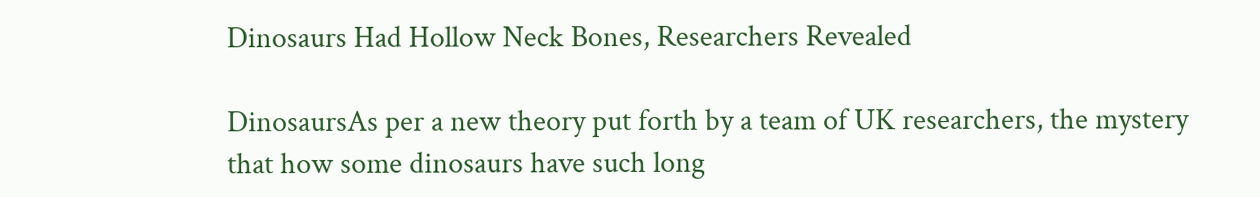Dinosaurs Had Hollow Neck Bones, Researchers Revealed

DinosaursAs per a new theory put forth by a team of UK researchers, the mystery that how some dinosaurs have such long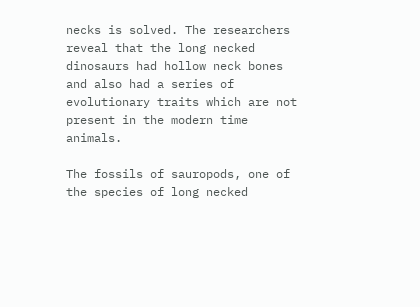necks is solved. The researchers reveal that the long necked dinosaurs had hollow neck bones and also had a series of evolutionary traits which are not present in the modern time animals.

The fossils of sauropods, one of the species of long necked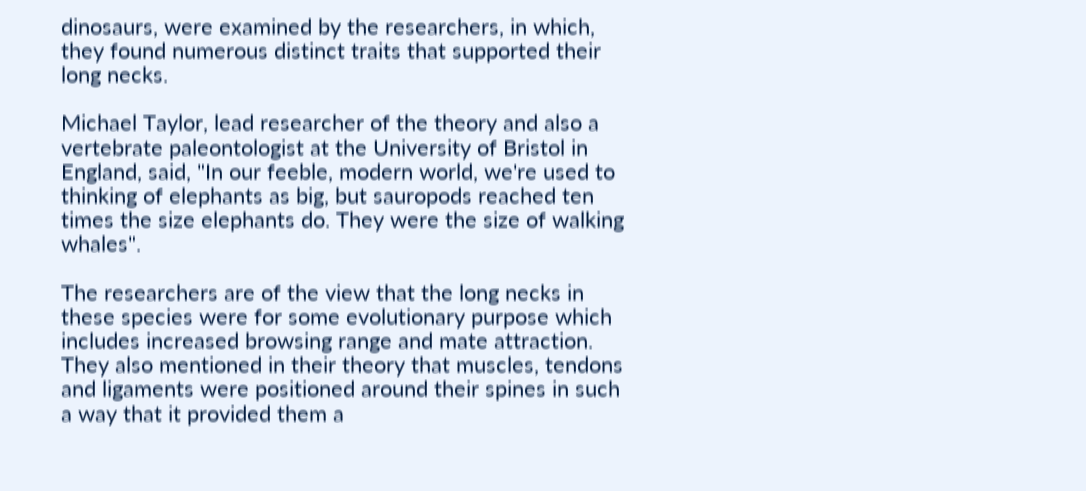dinosaurs, were examined by the researchers, in which, they found numerous distinct traits that supported their long necks.

Michael Taylor, lead researcher of the theory and also a vertebrate paleontologist at the University of Bristol in England, said, "In our feeble, modern world, we're used to thinking of elephants as big, but sauropods reached ten times the size elephants do. They were the size of walking whales".

The researchers are of the view that the long necks in these species were for some evolutionary purpose which includes increased browsing range and mate attraction. They also mentioned in their theory that muscles, tendons and ligaments were positioned around their spines in such a way that it provided them a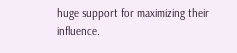huge support for maximizing their influence.